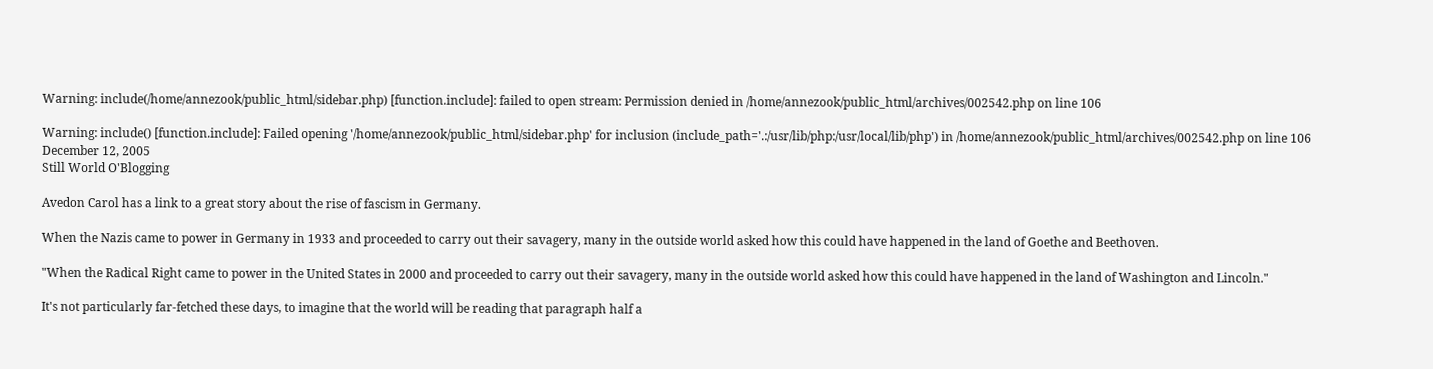Warning: include(/home/annezook/public_html/sidebar.php) [function.include]: failed to open stream: Permission denied in /home/annezook/public_html/archives/002542.php on line 106

Warning: include() [function.include]: Failed opening '/home/annezook/public_html/sidebar.php' for inclusion (include_path='.:/usr/lib/php:/usr/local/lib/php') in /home/annezook/public_html/archives/002542.php on line 106
December 12, 2005
Still World O'Blogging

Avedon Carol has a link to a great story about the rise of fascism in Germany.

When the Nazis came to power in Germany in 1933 and proceeded to carry out their savagery, many in the outside world asked how this could have happened in the land of Goethe and Beethoven.

"When the Radical Right came to power in the United States in 2000 and proceeded to carry out their savagery, many in the outside world asked how this could have happened in the land of Washington and Lincoln."

It's not particularly far-fetched these days, to imagine that the world will be reading that paragraph half a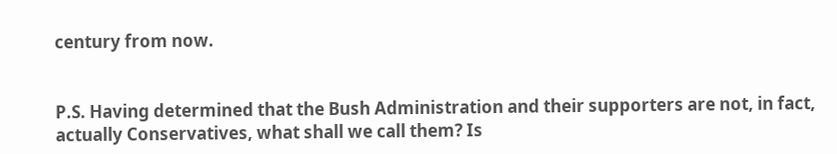century from now.


P.S. Having determined that the Bush Administration and their supporters are not, in fact, actually Conservatives, what shall we call them? Is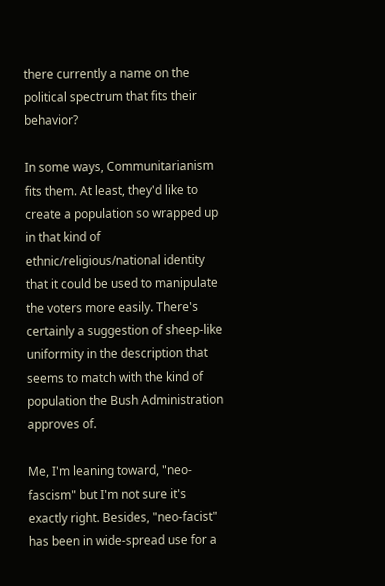there currently a name on the political spectrum that fits their behavior?

In some ways, Communitarianism fits them. At least, they'd like to create a population so wrapped up in that kind of ethnic/religious/national identity that it could be used to manipulate the voters more easily. There's certainly a suggestion of sheep-like uniformity in the description that seems to match with the kind of population the Bush Administration approves of.

Me, I'm leaning toward, "neo-fascism" but I'm not sure it's exactly right. Besides, "neo-facist" has been in wide-spread use for a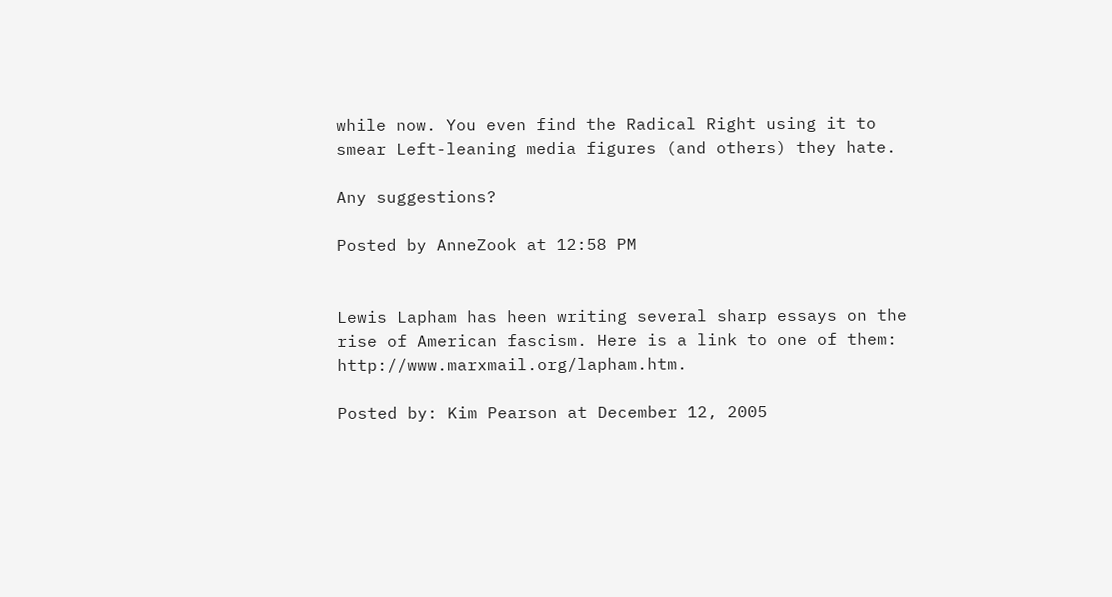while now. You even find the Radical Right using it to smear Left-leaning media figures (and others) they hate.

Any suggestions?

Posted by AnneZook at 12:58 PM


Lewis Lapham has heen writing several sharp essays on the rise of American fascism. Here is a link to one of them: http://www.marxmail.org/lapham.htm.

Posted by: Kim Pearson at December 12, 2005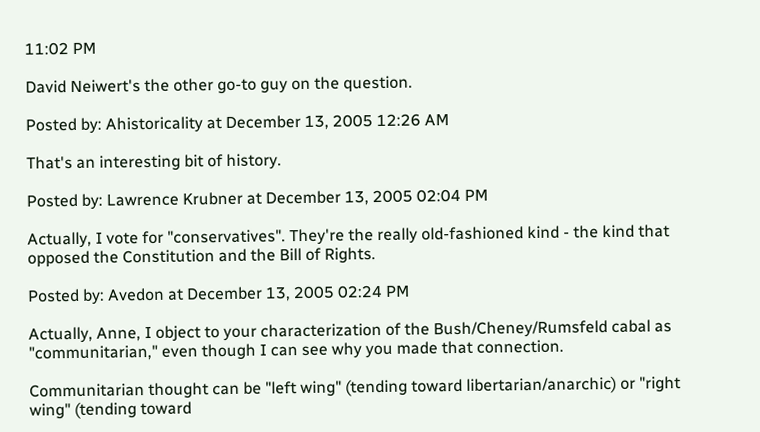11:02 PM

David Neiwert's the other go-to guy on the question.

Posted by: Ahistoricality at December 13, 2005 12:26 AM

That's an interesting bit of history.

Posted by: Lawrence Krubner at December 13, 2005 02:04 PM

Actually, I vote for "conservatives". They're the really old-fashioned kind - the kind that opposed the Constitution and the Bill of Rights.

Posted by: Avedon at December 13, 2005 02:24 PM

Actually, Anne, I object to your characterization of the Bush/Cheney/Rumsfeld cabal as "communitarian," even though I can see why you made that connection.

Communitarian thought can be "left wing" (tending toward libertarian/anarchic) or "right wing" (tending toward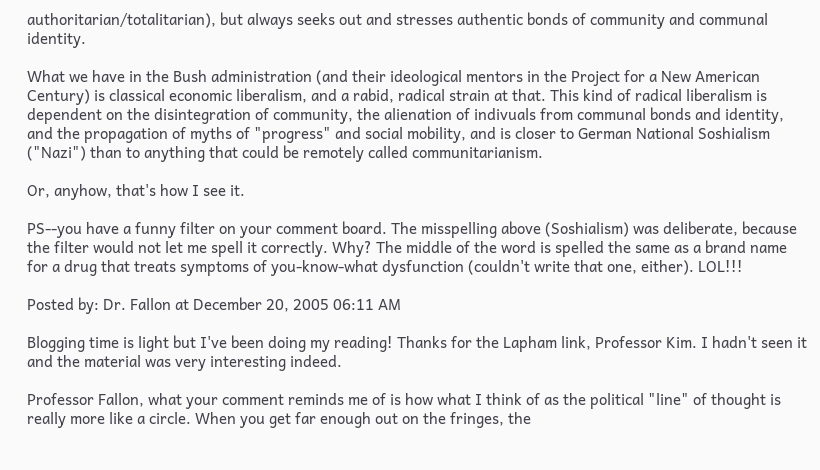authoritarian/totalitarian), but always seeks out and stresses authentic bonds of community and communal identity.

What we have in the Bush administration (and their ideological mentors in the Project for a New American Century) is classical economic liberalism, and a rabid, radical strain at that. This kind of radical liberalism is dependent on the disintegration of community, the alienation of indivuals from communal bonds and identity, and the propagation of myths of "progress" and social mobility, and is closer to German National Soshialism ("Nazi") than to anything that could be remotely called communitarianism.

Or, anyhow, that's how I see it.

PS--you have a funny filter on your comment board. The misspelling above (Soshialism) was deliberate, because the filter would not let me spell it correctly. Why? The middle of the word is spelled the same as a brand name for a drug that treats symptoms of you-know-what dysfunction (couldn't write that one, either). LOL!!!

Posted by: Dr. Fallon at December 20, 2005 06:11 AM

Blogging time is light but I've been doing my reading! Thanks for the Lapham link, Professor Kim. I hadn't seen it and the material was very interesting indeed.

Professor Fallon, what your comment reminds me of is how what I think of as the political "line" of thought is really more like a circle. When you get far enough out on the fringes, the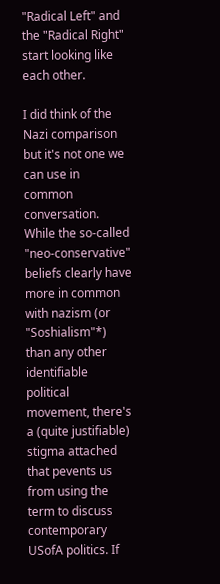"Radical Left" and the "Radical Right" start looking like each other.

I did think of the Nazi comparison but it's not one we can use in common conversation. While the so-called "neo-conservative" beliefs clearly have more in common with nazism (or "Soshialism"*) than any other identifiable political movement, there's a (quite justifiable) stigma attached that pevents us from using the term to discuss contemporary USofA politics. If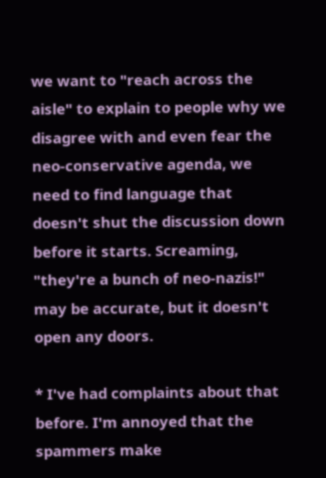we want to "reach across the aisle" to explain to people why we disagree with and even fear the neo-conservative agenda, we need to find language that doesn't shut the discussion down before it starts. Screaming, "they're a bunch of neo-nazis!" may be accurate, but it doesn't open any doors.

* I've had complaints about that before. I'm annoyed that the spammers make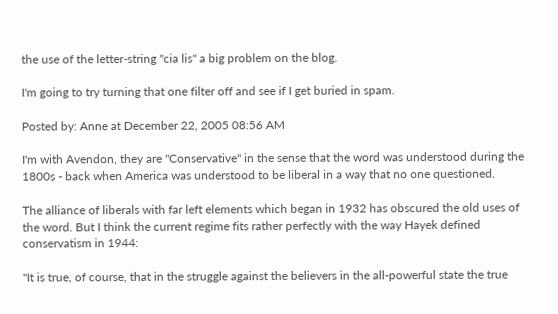the use of the letter-string "cia lis" a big problem on the blog.

I'm going to try turning that one filter off and see if I get buried in spam.

Posted by: Anne at December 22, 2005 08:56 AM

I'm with Avendon, they are "Conservative" in the sense that the word was understood during the 1800s - back when America was understood to be liberal in a way that no one questioned.

The alliance of liberals with far left elements which began in 1932 has obscured the old uses of the word. But I think the current regime fits rather perfectly with the way Hayek defined conservatism in 1944:

"It is true, of course, that in the struggle against the believers in the all-powerful state the true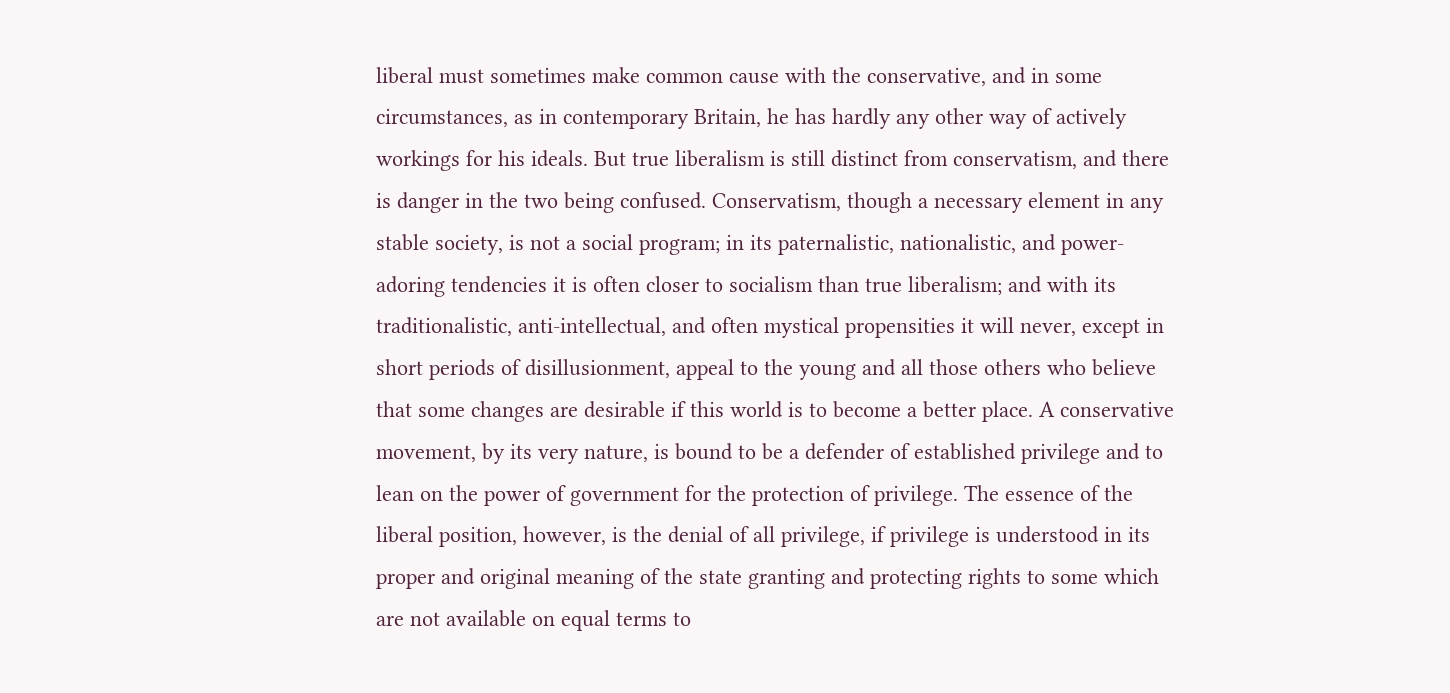liberal must sometimes make common cause with the conservative, and in some circumstances, as in contemporary Britain, he has hardly any other way of actively workings for his ideals. But true liberalism is still distinct from conservatism, and there is danger in the two being confused. Conservatism, though a necessary element in any stable society, is not a social program; in its paternalistic, nationalistic, and power-adoring tendencies it is often closer to socialism than true liberalism; and with its traditionalistic, anti-intellectual, and often mystical propensities it will never, except in short periods of disillusionment, appeal to the young and all those others who believe that some changes are desirable if this world is to become a better place. A conservative movement, by its very nature, is bound to be a defender of established privilege and to lean on the power of government for the protection of privilege. The essence of the liberal position, however, is the denial of all privilege, if privilege is understood in its proper and original meaning of the state granting and protecting rights to some which are not available on equal terms to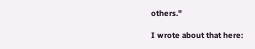others."

I wrote about that here: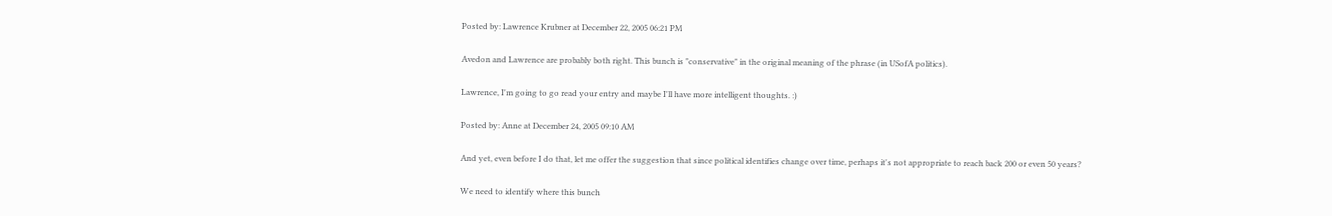Posted by: Lawrence Krubner at December 22, 2005 06:21 PM

Avedon and Lawrence are probably both right. This bunch is "conservative" in the original meaning of the phrase (in USofA politics).

Lawrence, I'm going to go read your entry and maybe I'll have more intelligent thoughts. :)

Posted by: Anne at December 24, 2005 09:10 AM

And yet, even before I do that, let me offer the suggestion that since political identifies change over time, perhaps it's not appropriate to reach back 200 or even 50 years?

We need to identify where this bunch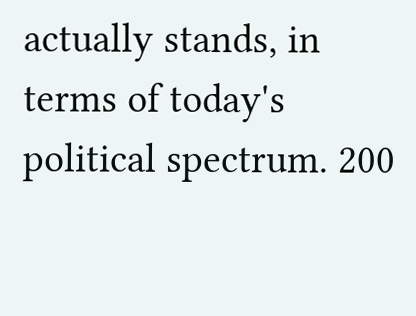actually stands, in terms of today's political spectrum. 200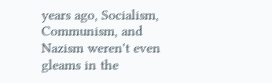years ago, Socialism, Communism, and Nazism weren't even gleams in the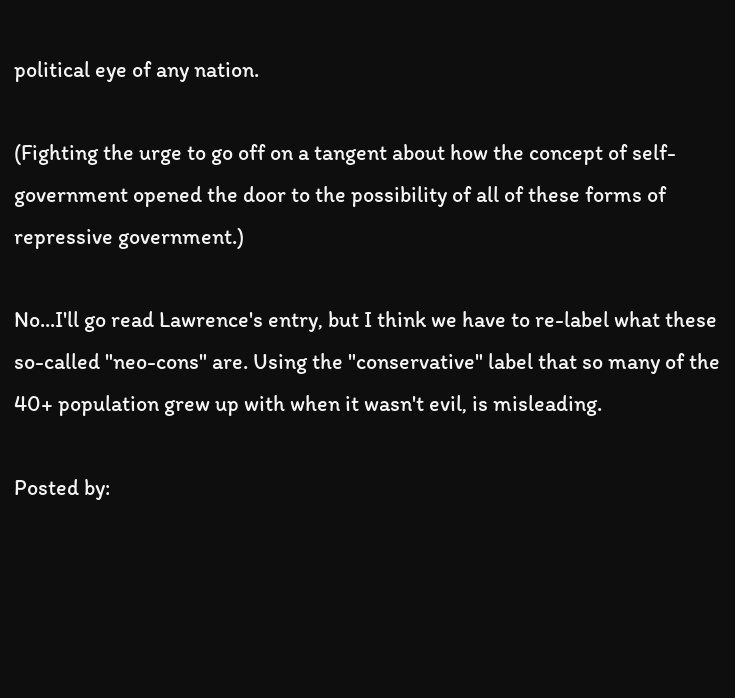political eye of any nation.

(Fighting the urge to go off on a tangent about how the concept of self-government opened the door to the possibility of all of these forms of repressive government.)

No...I'll go read Lawrence's entry, but I think we have to re-label what these so-called "neo-cons" are. Using the "conservative" label that so many of the 40+ population grew up with when it wasn't evil, is misleading.

Posted by: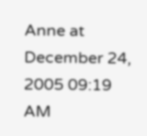Anne at December 24, 2005 09:19 AM